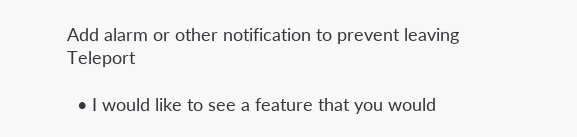Add alarm or other notification to prevent leaving Teleport

  • I would like to see a feature that you would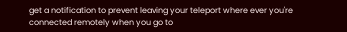get a notification to prevent leaving your teleport where ever you're connected remotely when you go to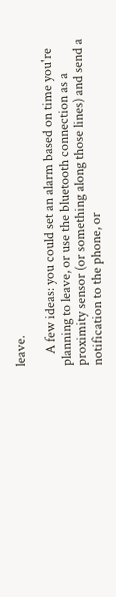leave.

    A few ideas: you could set an alarm based on time you're planning to leave, or use the bluetooth connection as a proximity sensor (or something along those lines) and send a notification to the phone, or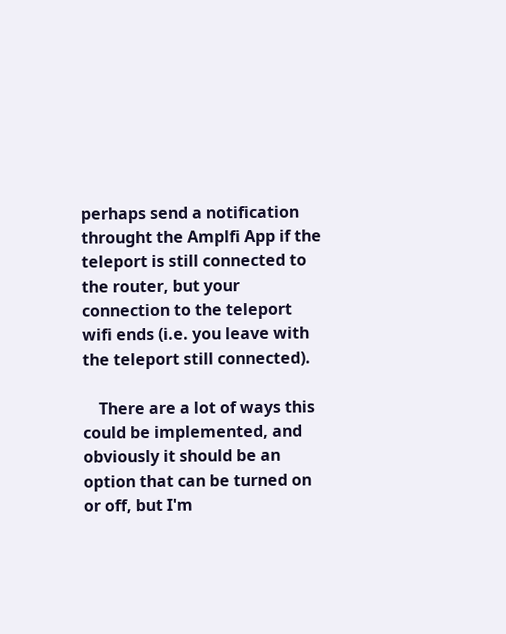perhaps send a notification throught the Amplfi App if the teleport is still connected to the router, but your connection to the teleport wifi ends (i.e. you leave with the teleport still connected).

    There are a lot of ways this could be implemented, and obviously it should be an option that can be turned on or off, but I'm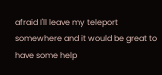afraid I'll leave my teleport somewhere and it would be great to have some help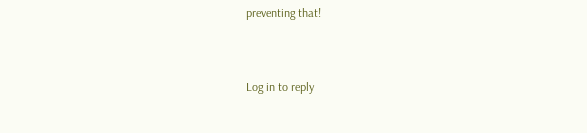preventing that!


Log in to reply